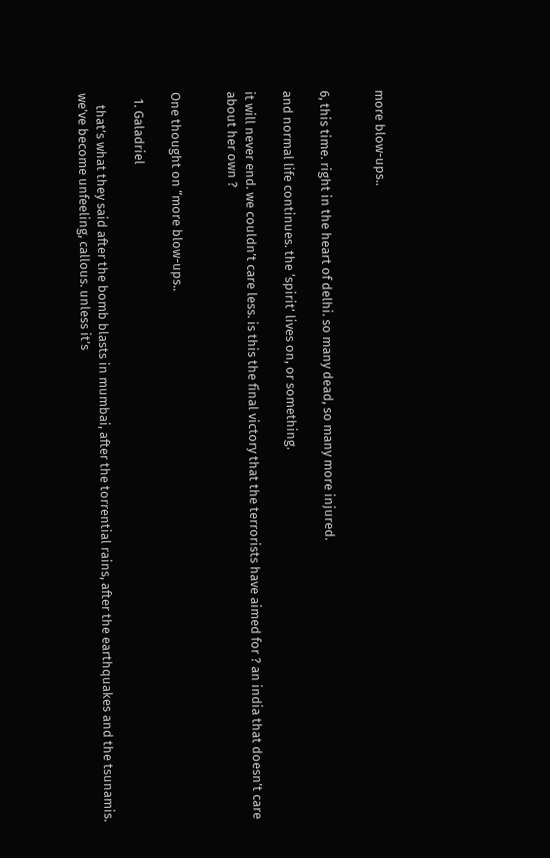more blow-ups..


6, this time. right in the heart of delhi. so many dead, so many more injured.

and normal life continues. the ‘spirit’ lives on, or something.

it will never end. we couldn’t care less. is this the final victory that the terrorists have aimed for ? an india that doesn’t care about her own ?


One thought on “more blow-ups..

  1. Galadriel

    that’s what they said after the bomb blasts in mumbai, after the torrential rains, after the earthquakes and the tsunamis. we’ve become unfeeling, callous. unless it’s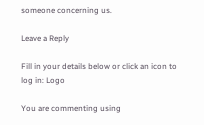someone concerning us.

Leave a Reply

Fill in your details below or click an icon to log in: Logo

You are commenting using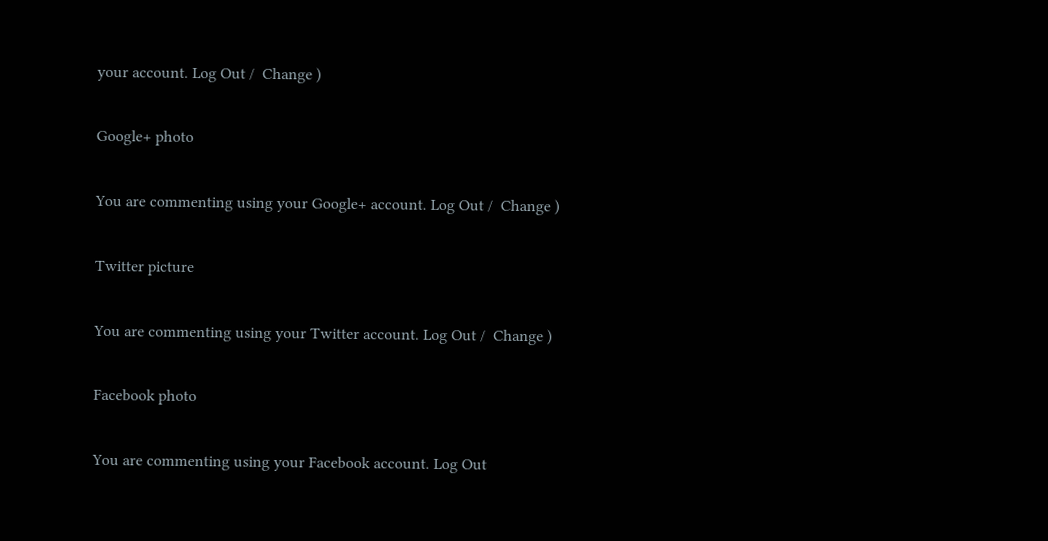your account. Log Out /  Change )

Google+ photo

You are commenting using your Google+ account. Log Out /  Change )

Twitter picture

You are commenting using your Twitter account. Log Out /  Change )

Facebook photo

You are commenting using your Facebook account. Log Out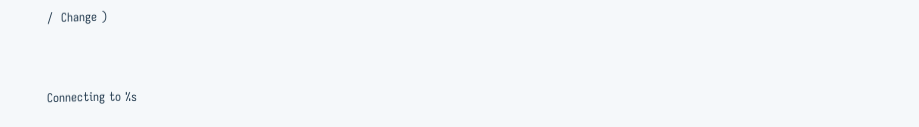/  Change )


Connecting to %s